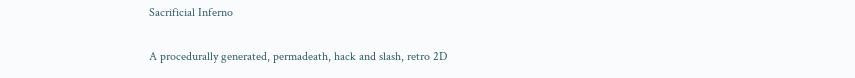Sacrificial Inferno

A procedurally generated, permadeath, hack and slash, retro 2D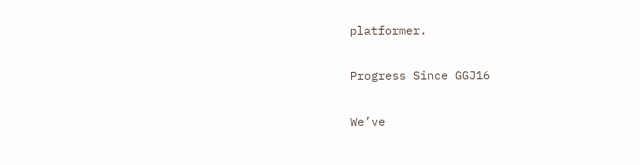platformer.

Progress Since GGJ16

We’ve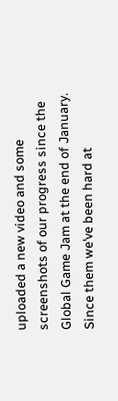uploaded a new video and some screenshots of our progress since the Global Game Jam at the end of January. Since them we’ve been hard at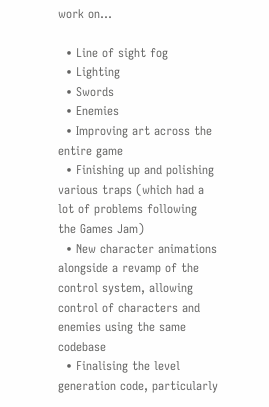work on…

  • Line of sight fog
  • Lighting
  • Swords
  • Enemies
  • Improving art across the entire game
  • Finishing up and polishing various traps (which had a lot of problems following the Games Jam)
  • New character animations alongside a revamp of the control system, allowing control of characters and enemies using the same codebase
  • Finalising the level generation code, particularly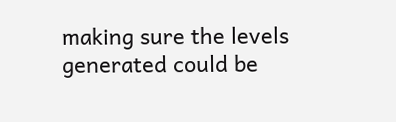making sure the levels generated could be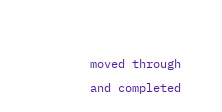moved through and completed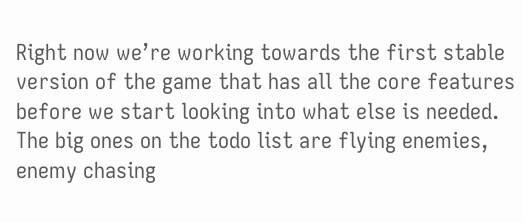Right now we’re working towards the first stable version of the game that has all the core features before we start looking into what else is needed. The big ones on the todo list are flying enemies, enemy chasing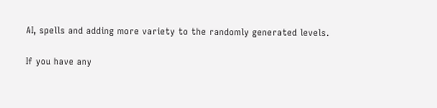AI, spells and adding more variety to the randomly generated levels.

If you have any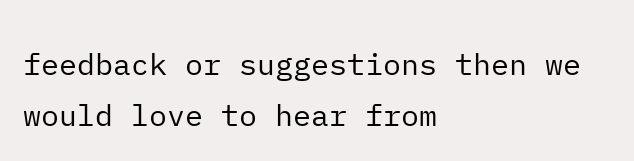feedback or suggestions then we would love to hear from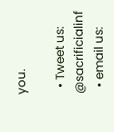you.

  • Tweet us: @sacrificialinf
  • email us: